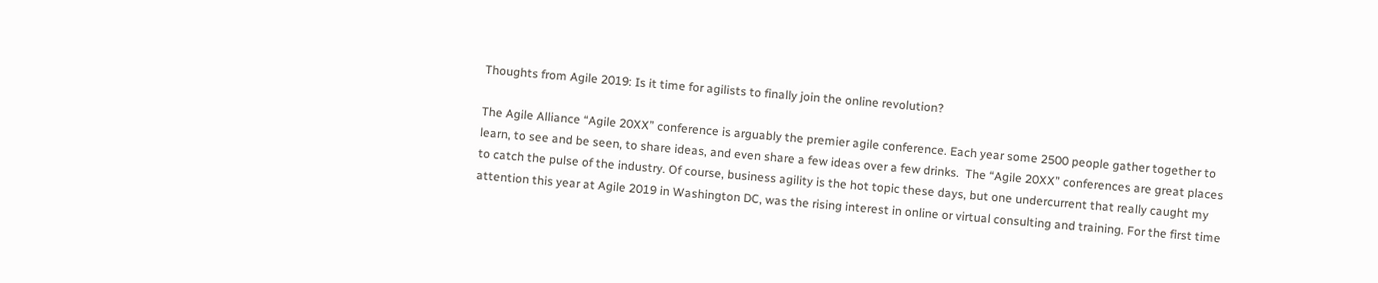Thoughts from Agile 2019: Is it time for agilists to finally join the online revolution?

The Agile Alliance “Agile 20XX” conference is arguably the premier agile conference. Each year some 2500 people gather together to learn, to see and be seen, to share ideas, and even share a few ideas over a few drinks.  The “Agile 20XX” conferences are great places to catch the pulse of the industry. Of course, business agility is the hot topic these days, but one undercurrent that really caught my attention this year at Agile 2019 in Washington DC, was the rising interest in online or virtual consulting and training. For the first time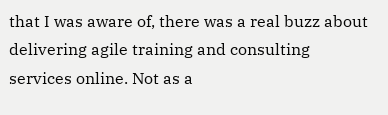that I was aware of, there was a real buzz about delivering agile training and consulting services online. Not as a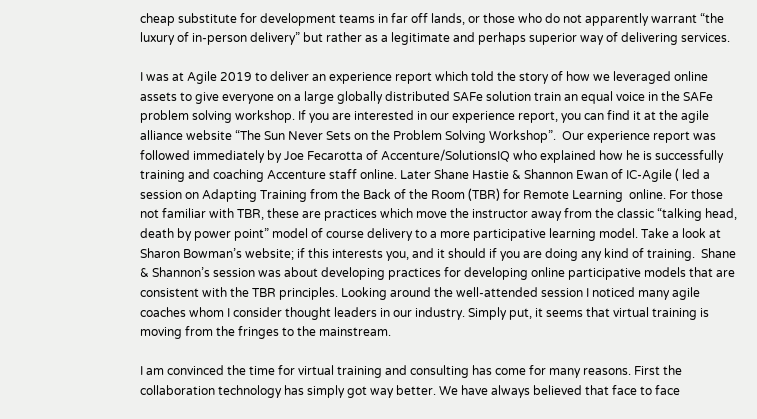cheap substitute for development teams in far off lands, or those who do not apparently warrant “the luxury of in-person delivery” but rather as a legitimate and perhaps superior way of delivering services.

I was at Agile 2019 to deliver an experience report which told the story of how we leveraged online assets to give everyone on a large globally distributed SAFe solution train an equal voice in the SAFe problem solving workshop. If you are interested in our experience report, you can find it at the agile alliance website “The Sun Never Sets on the Problem Solving Workshop”.  Our experience report was followed immediately by Joe Fecarotta of Accenture/SolutionsIQ who explained how he is successfully training and coaching Accenture staff online. Later Shane Hastie & Shannon Ewan of IC-Agile ( led a session on Adapting Training from the Back of the Room (TBR) for Remote Learning  online. For those not familiar with TBR, these are practices which move the instructor away from the classic “talking head, death by power point” model of course delivery to a more participative learning model. Take a look at Sharon Bowman’s website; if this interests you, and it should if you are doing any kind of training.  Shane & Shannon’s session was about developing practices for developing online participative models that are consistent with the TBR principles. Looking around the well-attended session I noticed many agile coaches whom I consider thought leaders in our industry. Simply put, it seems that virtual training is moving from the fringes to the mainstream.

I am convinced the time for virtual training and consulting has come for many reasons. First the collaboration technology has simply got way better. We have always believed that face to face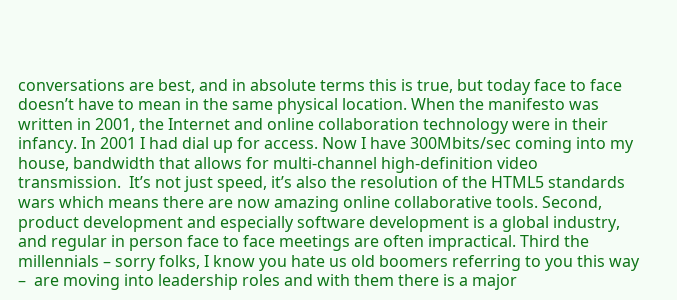conversations are best, and in absolute terms this is true, but today face to face doesn’t have to mean in the same physical location. When the manifesto was written in 2001, the Internet and online collaboration technology were in their infancy. In 2001 I had dial up for access. Now I have 300Mbits/sec coming into my house, bandwidth that allows for multi-channel high-definition video transmission.  It’s not just speed, it’s also the resolution of the HTML5 standards wars which means there are now amazing online collaborative tools. Second, product development and especially software development is a global industry, and regular in person face to face meetings are often impractical. Third the millennials – sorry folks, I know you hate us old boomers referring to you this way –  are moving into leadership roles and with them there is a major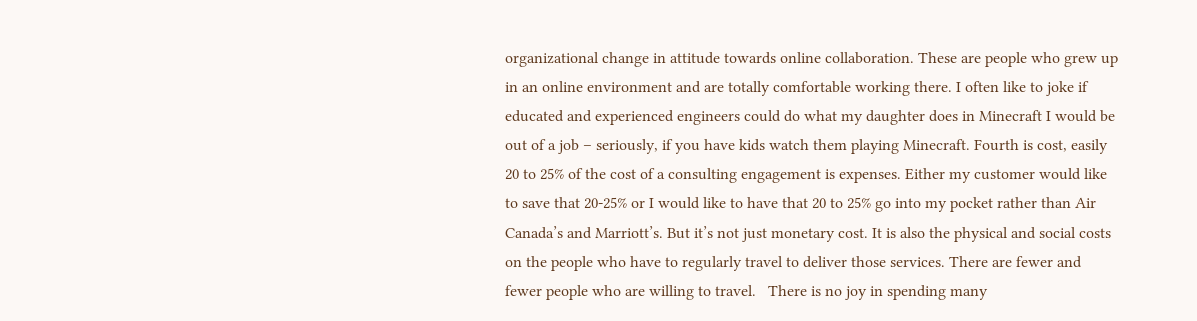organizational change in attitude towards online collaboration. These are people who grew up in an online environment and are totally comfortable working there. I often like to joke if educated and experienced engineers could do what my daughter does in Minecraft I would be out of a job – seriously, if you have kids watch them playing Minecraft. Fourth is cost, easily 20 to 25% of the cost of a consulting engagement is expenses. Either my customer would like to save that 20-25% or I would like to have that 20 to 25% go into my pocket rather than Air Canada’s and Marriott’s. But it’s not just monetary cost. It is also the physical and social costs on the people who have to regularly travel to deliver those services. There are fewer and fewer people who are willing to travel.   There is no joy in spending many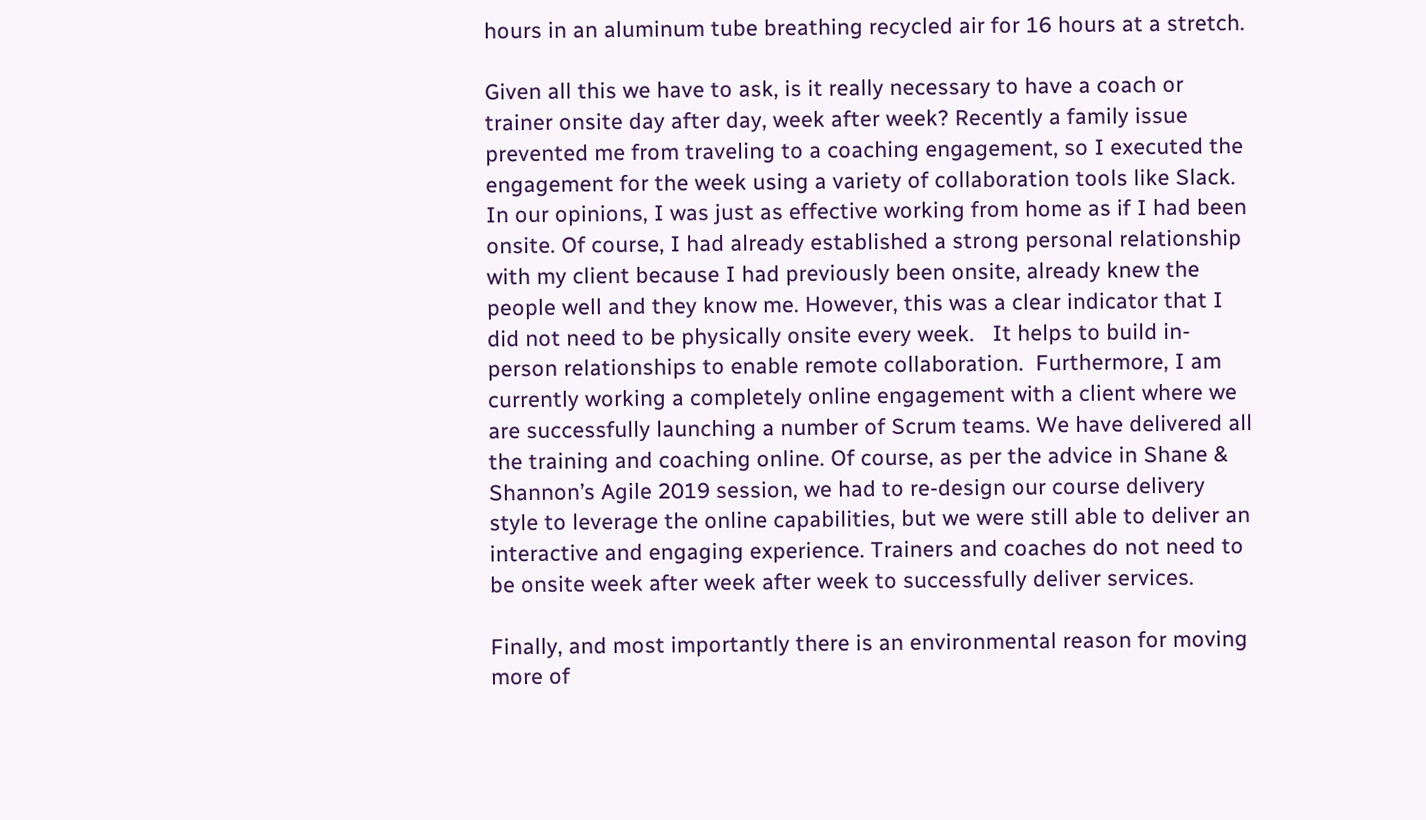hours in an aluminum tube breathing recycled air for 16 hours at a stretch.

Given all this we have to ask, is it really necessary to have a coach or trainer onsite day after day, week after week? Recently a family issue prevented me from traveling to a coaching engagement, so I executed the engagement for the week using a variety of collaboration tools like Slack. In our opinions, I was just as effective working from home as if I had been onsite. Of course, I had already established a strong personal relationship with my client because I had previously been onsite, already knew the people well and they know me. However, this was a clear indicator that I did not need to be physically onsite every week.   It helps to build in-person relationships to enable remote collaboration.  Furthermore, I am currently working a completely online engagement with a client where we are successfully launching a number of Scrum teams. We have delivered all the training and coaching online. Of course, as per the advice in Shane & Shannon’s Agile 2019 session, we had to re-design our course delivery style to leverage the online capabilities, but we were still able to deliver an interactive and engaging experience. Trainers and coaches do not need to be onsite week after week after week to successfully deliver services.

Finally, and most importantly there is an environmental reason for moving more of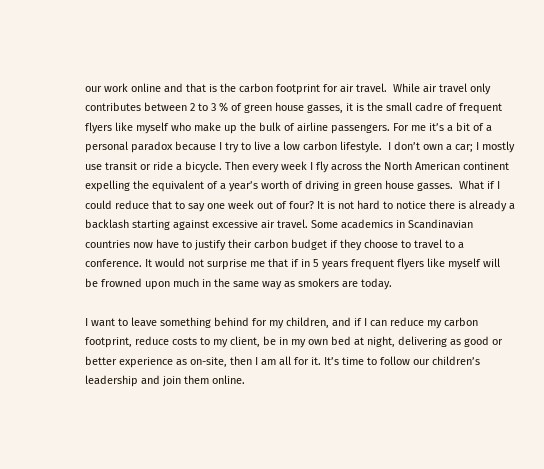our work online and that is the carbon footprint for air travel.  While air travel only contributes between 2 to 3 % of green house gasses, it is the small cadre of frequent flyers like myself who make up the bulk of airline passengers. For me it’s a bit of a personal paradox because I try to live a low carbon lifestyle.  I don’t own a car; I mostly use transit or ride a bicycle. Then every week I fly across the North American continent expelling the equivalent of a year’s worth of driving in green house gasses.  What if I could reduce that to say one week out of four? It is not hard to notice there is already a backlash starting against excessive air travel. Some academics in Scandinavian countries now have to justify their carbon budget if they choose to travel to a conference. It would not surprise me that if in 5 years frequent flyers like myself will be frowned upon much in the same way as smokers are today.

I want to leave something behind for my children, and if I can reduce my carbon footprint, reduce costs to my client, be in my own bed at night, delivering as good or better experience as on-site, then I am all for it. It’s time to follow our children’s leadership and join them online.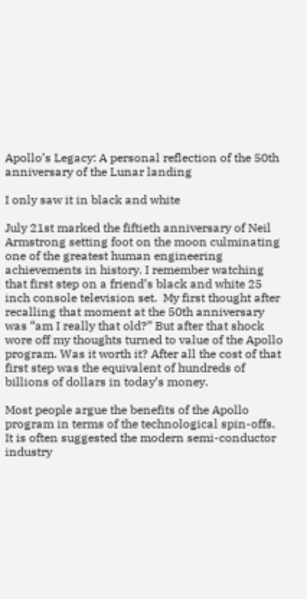Apollo’s Legacy: A personal reflection of the 50th anniversary of the Lunar landing

I only saw it in black and white

July 21st marked the fiftieth anniversary of Neil Armstrong setting foot on the moon culminating one of the greatest human engineering achievements in history. I remember watching that first step on a friend’s black and white 25 inch console television set.  My first thought after recalling that moment at the 50th anniversary was “am I really that old?” But after that shock wore off my thoughts turned to value of the Apollo program. Was it worth it? After all the cost of that first step was the equivalent of hundreds of billions of dollars in today’s money.

Most people argue the benefits of the Apollo program in terms of the technological spin-offs. It is often suggested the modern semi-conductor industry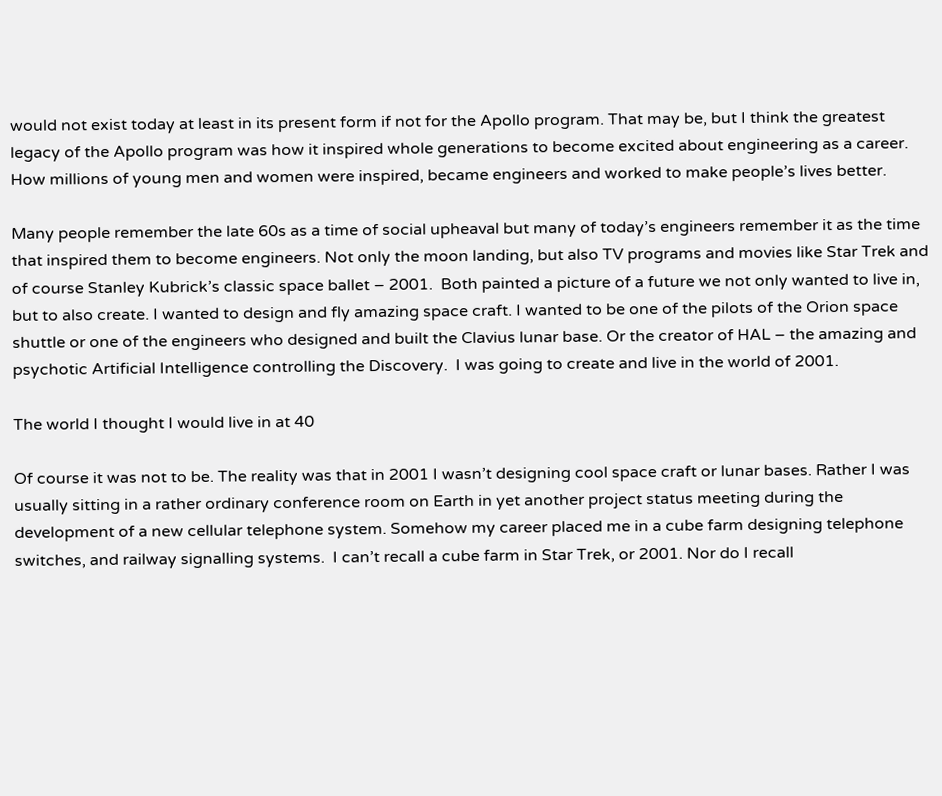would not exist today at least in its present form if not for the Apollo program. That may be, but I think the greatest legacy of the Apollo program was how it inspired whole generations to become excited about engineering as a career. How millions of young men and women were inspired, became engineers and worked to make people’s lives better.

Many people remember the late 60s as a time of social upheaval but many of today’s engineers remember it as the time that inspired them to become engineers. Not only the moon landing, but also TV programs and movies like Star Trek and of course Stanley Kubrick’s classic space ballet – 2001.  Both painted a picture of a future we not only wanted to live in, but to also create. I wanted to design and fly amazing space craft. I wanted to be one of the pilots of the Orion space shuttle or one of the engineers who designed and built the Clavius lunar base. Or the creator of HAL – the amazing and psychotic Artificial Intelligence controlling the Discovery.  I was going to create and live in the world of 2001.

The world I thought I would live in at 40

Of course it was not to be. The reality was that in 2001 I wasn’t designing cool space craft or lunar bases. Rather I was usually sitting in a rather ordinary conference room on Earth in yet another project status meeting during the development of a new cellular telephone system. Somehow my career placed me in a cube farm designing telephone switches, and railway signalling systems.  I can’t recall a cube farm in Star Trek, or 2001. Nor do I recall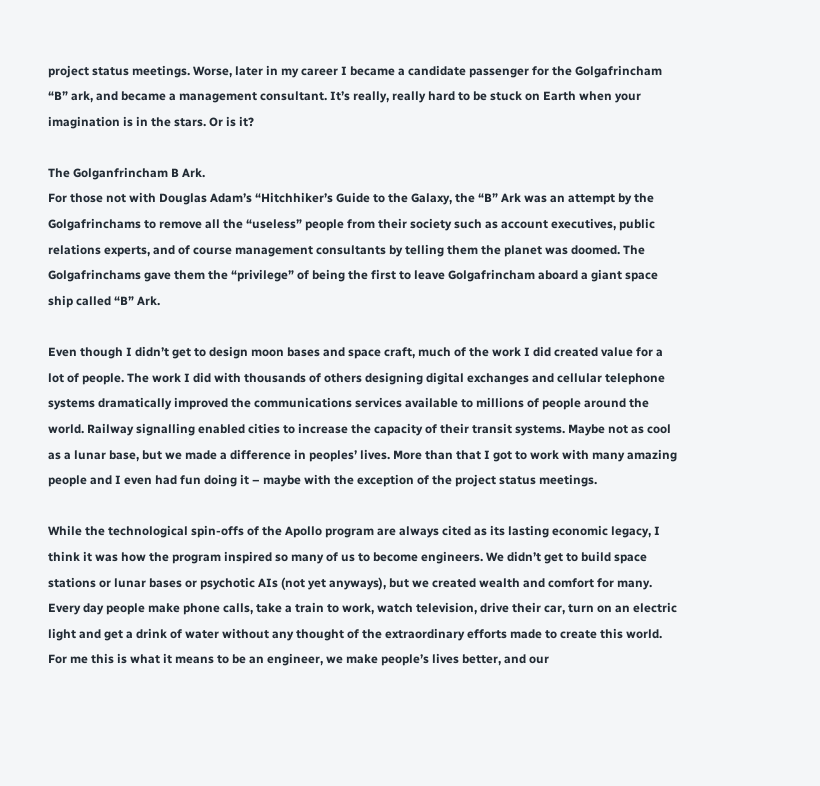project status meetings. Worse, later in my career I became a candidate passenger for the Golgafrincham “B” ark, and became a management consultant. It’s really, really hard to be stuck on Earth when your imagination is in the stars. Or is it?

The Golganfrincham B Ark.
For those not with Douglas Adam’s “Hitchhiker’s Guide to the Galaxy, the “B” Ark was an attempt by the Golgafrinchams to remove all the “useless” people from their society such as account executives, public relations experts, and of course management consultants by telling them the planet was doomed. The Golgafrinchams gave them the “privilege” of being the first to leave Golgafrincham aboard a giant space ship called “B” Ark.

Even though I didn’t get to design moon bases and space craft, much of the work I did created value for a lot of people. The work I did with thousands of others designing digital exchanges and cellular telephone systems dramatically improved the communications services available to millions of people around the world. Railway signalling enabled cities to increase the capacity of their transit systems. Maybe not as cool as a lunar base, but we made a difference in peoples’ lives. More than that I got to work with many amazing people and I even had fun doing it – maybe with the exception of the project status meetings.

While the technological spin-offs of the Apollo program are always cited as its lasting economic legacy, I think it was how the program inspired so many of us to become engineers. We didn’t get to build space stations or lunar bases or psychotic AIs (not yet anyways), but we created wealth and comfort for many.  Every day people make phone calls, take a train to work, watch television, drive their car, turn on an electric light and get a drink of water without any thought of the extraordinary efforts made to create this world.  For me this is what it means to be an engineer, we make people’s lives better, and our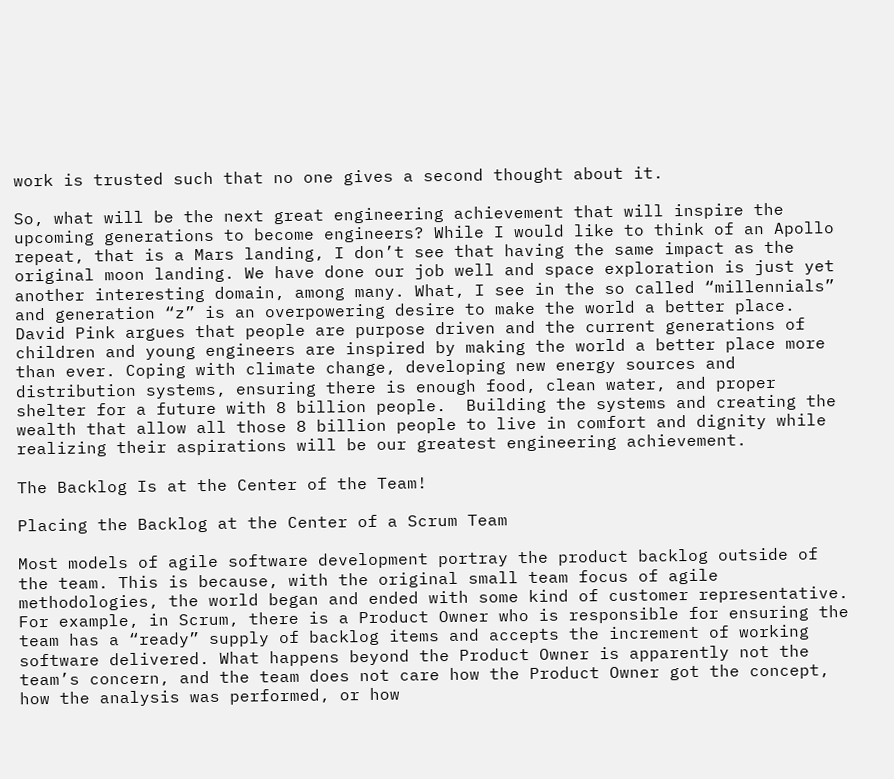work is trusted such that no one gives a second thought about it.

So, what will be the next great engineering achievement that will inspire the upcoming generations to become engineers? While I would like to think of an Apollo repeat, that is a Mars landing, I don’t see that having the same impact as the original moon landing. We have done our job well and space exploration is just yet another interesting domain, among many. What, I see in the so called “millennials” and generation “z” is an overpowering desire to make the world a better place. David Pink argues that people are purpose driven and the current generations of children and young engineers are inspired by making the world a better place more than ever. Coping with climate change, developing new energy sources and distribution systems, ensuring there is enough food, clean water, and proper shelter for a future with 8 billion people.  Building the systems and creating the wealth that allow all those 8 billion people to live in comfort and dignity while realizing their aspirations will be our greatest engineering achievement.

The Backlog Is at the Center of the Team!

Placing the Backlog at the Center of a Scrum Team

Most models of agile software development portray the product backlog outside of the team. This is because, with the original small team focus of agile methodologies, the world began and ended with some kind of customer representative. For example, in Scrum, there is a Product Owner who is responsible for ensuring the team has a “ready” supply of backlog items and accepts the increment of working software delivered. What happens beyond the Product Owner is apparently not the team’s concern, and the team does not care how the Product Owner got the concept, how the analysis was performed, or how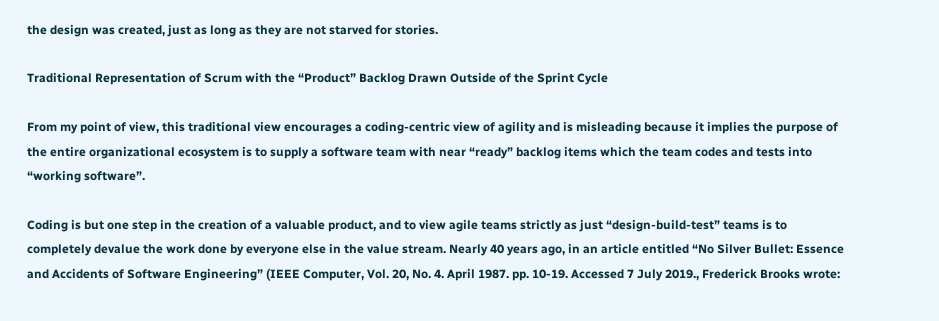the design was created, just as long as they are not starved for stories.

Traditional Representation of Scrum with the “Product” Backlog Drawn Outside of the Sprint Cycle

From my point of view, this traditional view encourages a coding-centric view of agility and is misleading because it implies the purpose of the entire organizational ecosystem is to supply a software team with near “ready” backlog items which the team codes and tests into “working software”.

Coding is but one step in the creation of a valuable product, and to view agile teams strictly as just “design-build-test” teams is to completely devalue the work done by everyone else in the value stream. Nearly 40 years ago, in an article entitled “No Silver Bullet: Essence and Accidents of Software Engineering” (IEEE Computer, Vol. 20, No. 4. April 1987. pp. 10-19. Accessed 7 July 2019., Frederick Brooks wrote: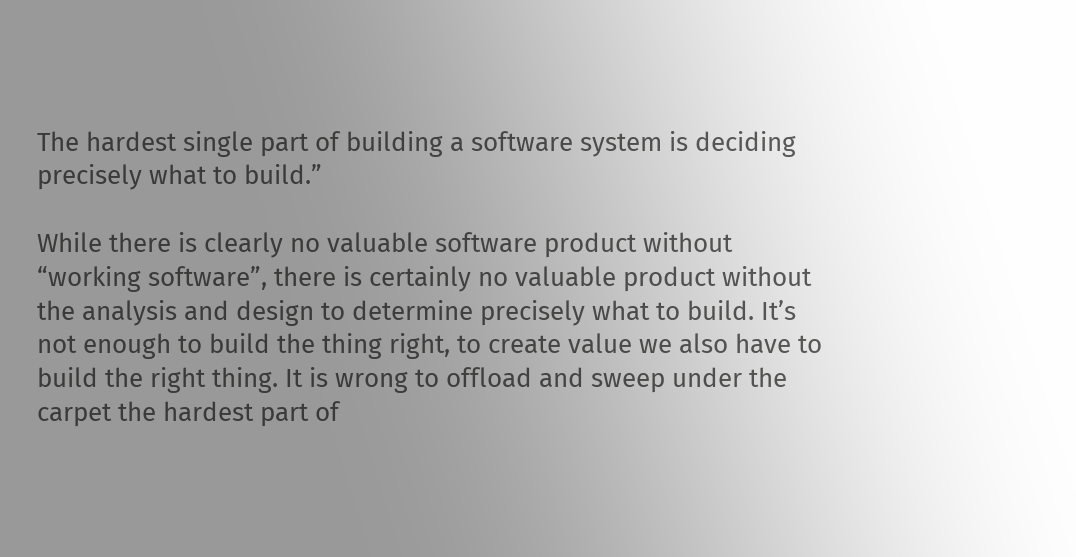The hardest single part of building a software system is deciding precisely what to build.”

While there is clearly no valuable software product without “working software”, there is certainly no valuable product without the analysis and design to determine precisely what to build. It’s not enough to build the thing right, to create value we also have to build the right thing. It is wrong to offload and sweep under the carpet the hardest part of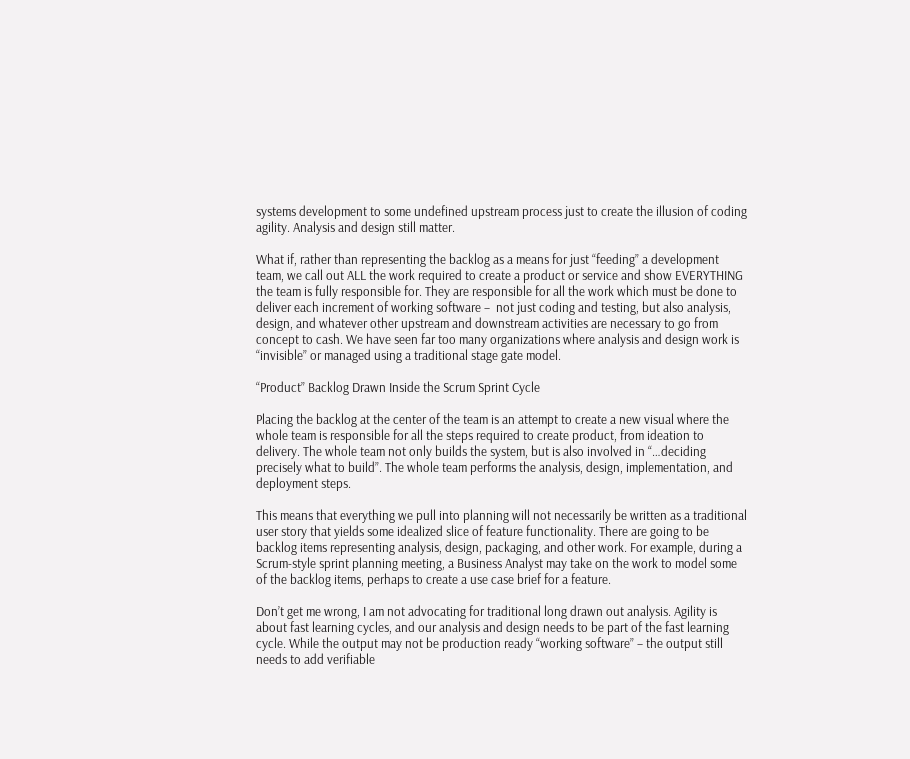systems development to some undefined upstream process just to create the illusion of coding agility. Analysis and design still matter.

What if, rather than representing the backlog as a means for just “feeding” a development team, we call out ALL the work required to create a product or service and show EVERYTHING the team is fully responsible for. They are responsible for all the work which must be done to deliver each increment of working software –  not just coding and testing, but also analysis, design, and whatever other upstream and downstream activities are necessary to go from concept to cash. We have seen far too many organizations where analysis and design work is “invisible” or managed using a traditional stage gate model.

“Product” Backlog Drawn Inside the Scrum Sprint Cycle

Placing the backlog at the center of the team is an attempt to create a new visual where the whole team is responsible for all the steps required to create product, from ideation to delivery. The whole team not only builds the system, but is also involved in “…deciding precisely what to build”. The whole team performs the analysis, design, implementation, and deployment steps.

This means that everything we pull into planning will not necessarily be written as a traditional user story that yields some idealized slice of feature functionality. There are going to be backlog items representing analysis, design, packaging, and other work. For example, during a Scrum-style sprint planning meeting, a Business Analyst may take on the work to model some of the backlog items, perhaps to create a use case brief for a feature.

Don’t get me wrong, I am not advocating for traditional long drawn out analysis. Agility is about fast learning cycles, and our analysis and design needs to be part of the fast learning cycle. While the output may not be production ready “working software” – the output still needs to add verifiable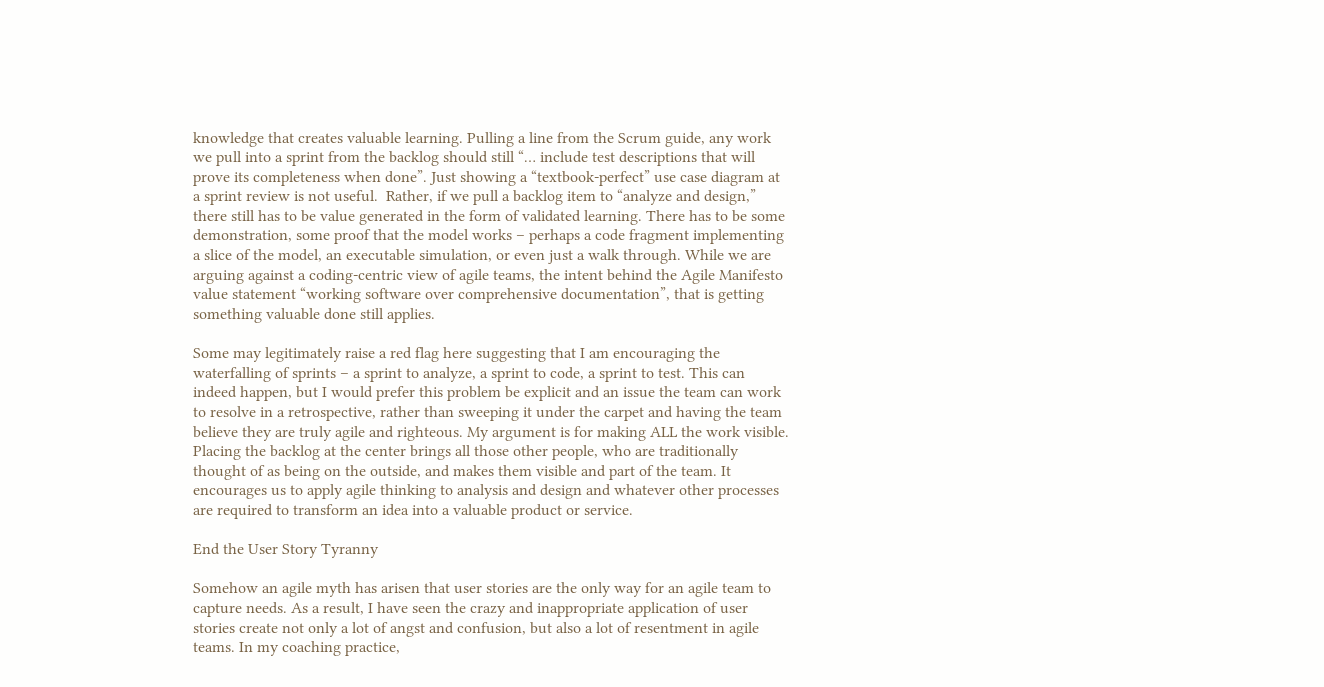knowledge that creates valuable learning. Pulling a line from the Scrum guide, any work we pull into a sprint from the backlog should still “… include test descriptions that will prove its completeness when done”. Just showing a “textbook-perfect” use case diagram at a sprint review is not useful.  Rather, if we pull a backlog item to “analyze and design,” there still has to be value generated in the form of validated learning. There has to be some demonstration, some proof that the model works – perhaps a code fragment implementing a slice of the model, an executable simulation, or even just a walk through. While we are arguing against a coding-centric view of agile teams, the intent behind the Agile Manifesto value statement “working software over comprehensive documentation”, that is getting something valuable done still applies.

Some may legitimately raise a red flag here suggesting that I am encouraging the waterfalling of sprints – a sprint to analyze, a sprint to code, a sprint to test. This can indeed happen, but I would prefer this problem be explicit and an issue the team can work to resolve in a retrospective, rather than sweeping it under the carpet and having the team believe they are truly agile and righteous. My argument is for making ALL the work visible. Placing the backlog at the center brings all those other people, who are traditionally thought of as being on the outside, and makes them visible and part of the team. It encourages us to apply agile thinking to analysis and design and whatever other processes are required to transform an idea into a valuable product or service.

End the User Story Tyranny

Somehow an agile myth has arisen that user stories are the only way for an agile team to capture needs. As a result, I have seen the crazy and inappropriate application of user stories create not only a lot of angst and confusion, but also a lot of resentment in agile teams. In my coaching practice,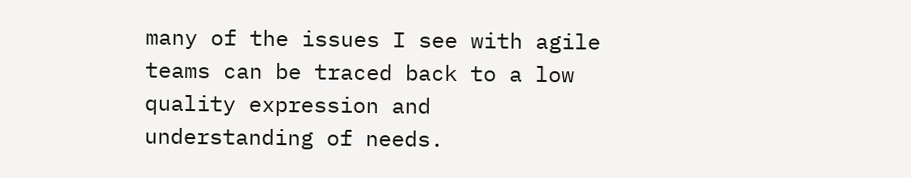many of the issues I see with agile teams can be traced back to a low quality expression and understanding of needs.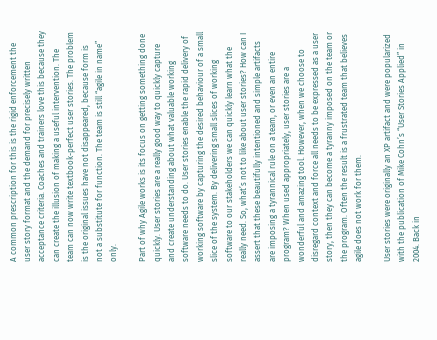A common prescription for this is the rigid enforcement the user story format and the demand for precisely written acceptance criteria. Coaches and trainers love this because they can create the illusion of making a useful intervention. The team can now write textbook-perfect user stories. The problem is the original issues have not disappeared, because form is not a substitute for function. The team is still “agile in name” only.

Part of why Agile works is its focus on getting something done quickly. User stories are a really good way to quickly capture and create understanding about what valuable working software needs to do. User stories enable the rapid delivery of working software by capturing the desired behaviour of a small slice of the system. By delivering small slices of working software to our stakeholders we can quickly learn what the really need. So, what’s not to like about user stories? How can I assert that these beautifully intentioned and simple artifacts are imposing a tyrannical rule on a team, or even an entire program? When used appropriately, user stories are a wonderful and amazing tool. However, when we choose to disregard context and force all needs to be expressed as a user story, then they can become a tyranny imposed on the team or the program. Often the result is a frustrated team that believes agile does not work for them.

User stories were originally an XP artifact and were popularized with the publication of Mike Cohn’s “User Stories Applied” in 2004. Back in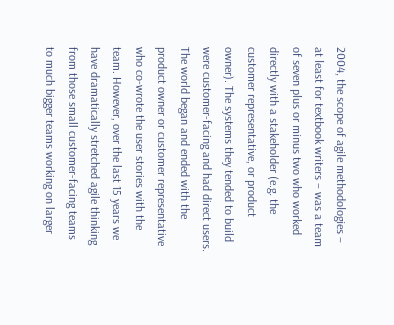2004, the scope of agile methodologies – at least for textbook writers – was a team of seven plus or minus two who worked directly with a stakeholder (e.g. the customer representative, or product owner). The systems they tended to build were customer-facing and had direct users. The world began and ended with the product owner or customer representative who co-wrote the user stories with the team. However, over the last 15 years we have dramatically stretched agile thinking from those small customer-facing teams to much bigger teams working on larger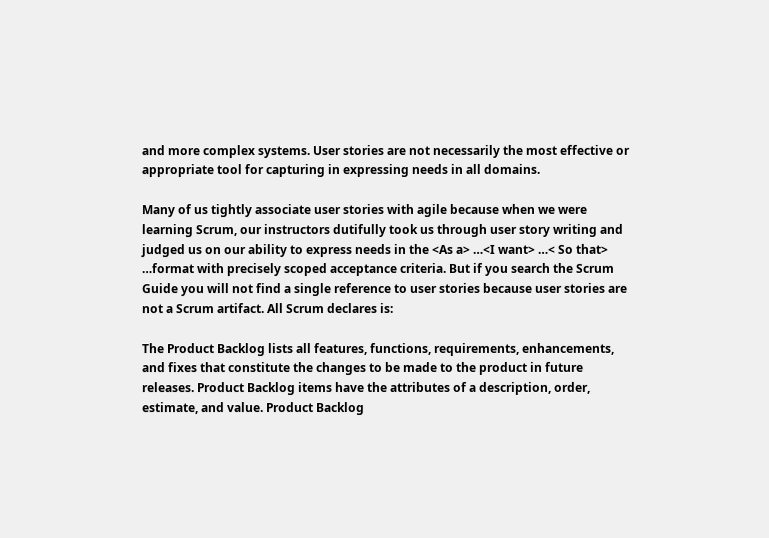and more complex systems. User stories are not necessarily the most effective or appropriate tool for capturing in expressing needs in all domains.

Many of us tightly associate user stories with agile because when we were learning Scrum, our instructors dutifully took us through user story writing and judged us on our ability to express needs in the <As a> …<I want> …< So that> …format with precisely scoped acceptance criteria. But if you search the Scrum Guide you will not find a single reference to user stories because user stories are not a Scrum artifact. All Scrum declares is:

The Product Backlog lists all features, functions, requirements, enhancements, and fixes that constitute the changes to be made to the product in future releases. Product Backlog items have the attributes of a description, order, estimate, and value. Product Backlog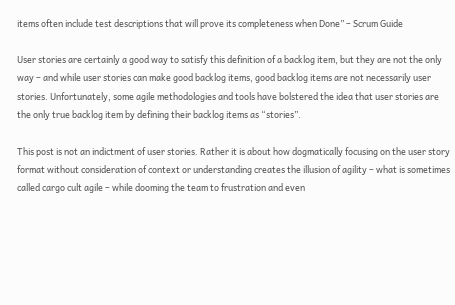items often include test descriptions that will prove its completeness when Done” – Scrum Guide

User stories are certainly a good way to satisfy this definition of a backlog item, but they are not the only way – and while user stories can make good backlog items, good backlog items are not necessarily user stories. Unfortunately, some agile methodologies and tools have bolstered the idea that user stories are the only true backlog item by defining their backlog items as “stories”.

This post is not an indictment of user stories. Rather it is about how dogmatically focusing on the user story format without consideration of context or understanding creates the illusion of agility – what is sometimes called cargo cult agile – while dooming the team to frustration and even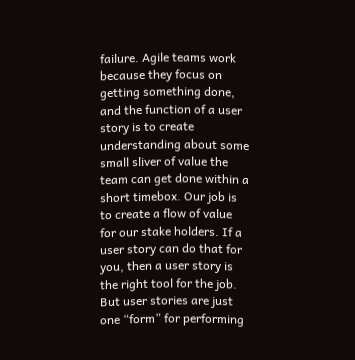failure. Agile teams work because they focus on getting something done, and the function of a user story is to create understanding about some small sliver of value the team can get done within a short timebox. Our job is to create a flow of value for our stake holders. If a user story can do that for you, then a user story is the right tool for the job. But user stories are just one “form” for performing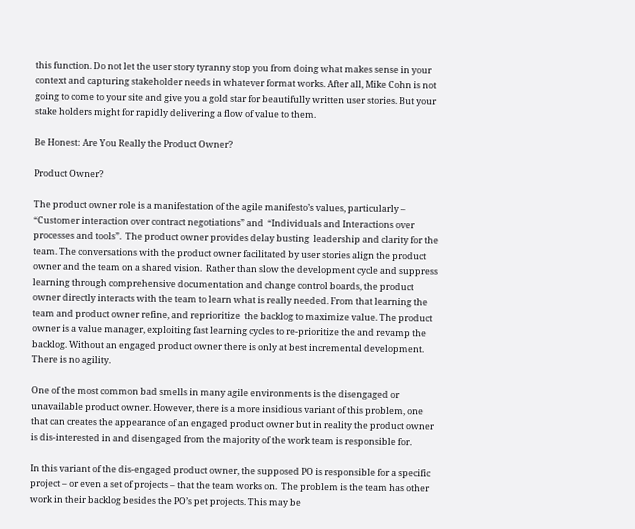this function. Do not let the user story tyranny stop you from doing what makes sense in your context and capturing stakeholder needs in whatever format works. After all, Mike Cohn is not going to come to your site and give you a gold star for beautifully written user stories. But your stake holders might for rapidly delivering a flow of value to them.

Be Honest: Are You Really the Product Owner?

Product Owner?

The product owner role is a manifestation of the agile manifesto’s values, particularly – “Customer interaction over contract negotiations” and  “Individuals and Interactions over processes and tools”.  The product owner provides delay busting  leadership and clarity for the team. The conversations with the product owner facilitated by user stories align the product owner and the team on a shared vision.  Rather than slow the development cycle and suppress learning through comprehensive documentation and change control boards, the product owner directly interacts with the team to learn what is really needed. From that learning the team and product owner refine, and reprioritize  the backlog to maximize value. The product owner is a value manager, exploiting fast learning cycles to re-prioritize the and revamp the backlog. Without an engaged product owner there is only at best incremental development. There is no agility.

One of the most common bad smells in many agile environments is the disengaged or unavailable product owner. However, there is a more insidious variant of this problem, one that can creates the appearance of an engaged product owner but in reality the product owner is dis-interested in and disengaged from the majority of the work team is responsible for.

In this variant of the dis-engaged product owner, the supposed PO is responsible for a specific project – or even a set of projects – that the team works on.  The problem is the team has other work in their backlog besides the PO’s pet projects. This may be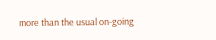more than the usual on-going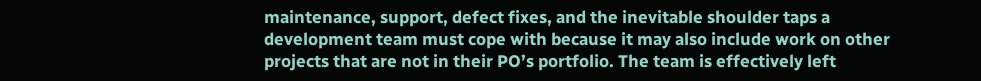maintenance, support, defect fixes, and the inevitable shoulder taps a development team must cope with because it may also include work on other projects that are not in their PO’s portfolio. The team is effectively left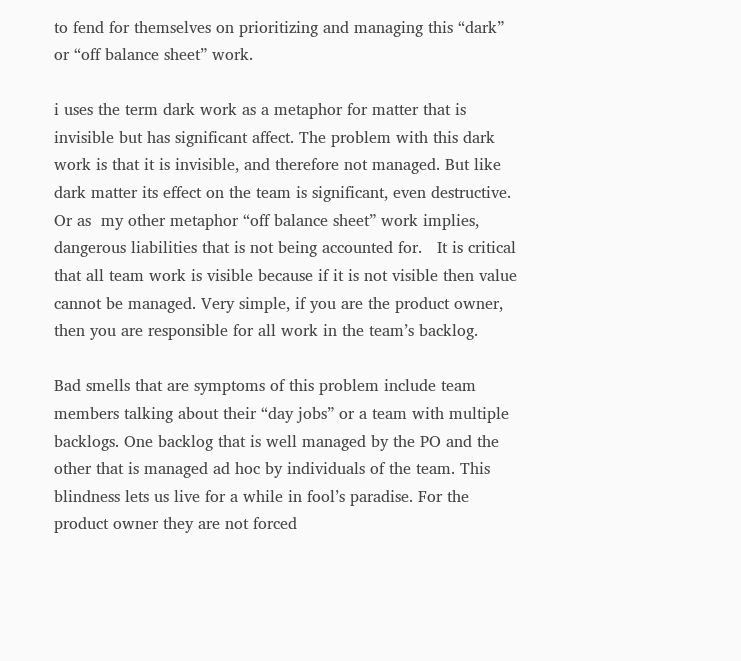to fend for themselves on prioritizing and managing this “dark” or “off balance sheet” work.

i uses the term dark work as a metaphor for matter that is invisible but has significant affect. The problem with this dark work is that it is invisible, and therefore not managed. But like dark matter its effect on the team is significant, even destructive. Or as  my other metaphor “off balance sheet” work implies, dangerous liabilities that is not being accounted for.   It is critical that all team work is visible because if it is not visible then value cannot be managed. Very simple, if you are the product owner, then you are responsible for all work in the team’s backlog.

Bad smells that are symptoms of this problem include team members talking about their “day jobs” or a team with multiple backlogs. One backlog that is well managed by the PO and the other that is managed ad hoc by individuals of the team. This blindness lets us live for a while in fool’s paradise. For the product owner they are not forced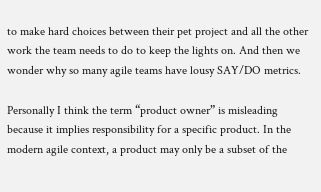to make hard choices between their pet project and all the other work the team needs to do to keep the lights on. And then we wonder why so many agile teams have lousy SAY/DO metrics.

Personally I think the term “product owner” is misleading because it implies responsibility for a specific product. In the modern agile context, a product may only be a subset of the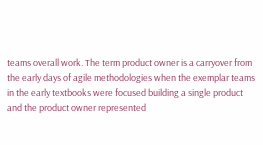teams overall work. The term product owner is a carryover from the early days of agile methodologies when the exemplar teams in the early textbooks were focused building a single product and the product owner represented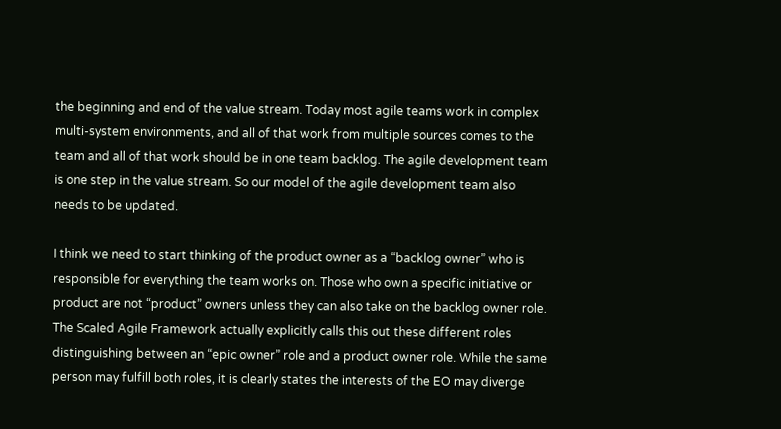the beginning and end of the value stream. Today most agile teams work in complex multi-system environments, and all of that work from multiple sources comes to the team and all of that work should be in one team backlog. The agile development team is one step in the value stream. So our model of the agile development team also needs to be updated.

I think we need to start thinking of the product owner as a “backlog owner” who is responsible for everything the team works on. Those who own a specific initiative or product are not “product” owners unless they can also take on the backlog owner role. The Scaled Agile Framework actually explicitly calls this out these different roles distinguishing between an “epic owner” role and a product owner role. While the same person may fulfill both roles, it is clearly states the interests of the EO may diverge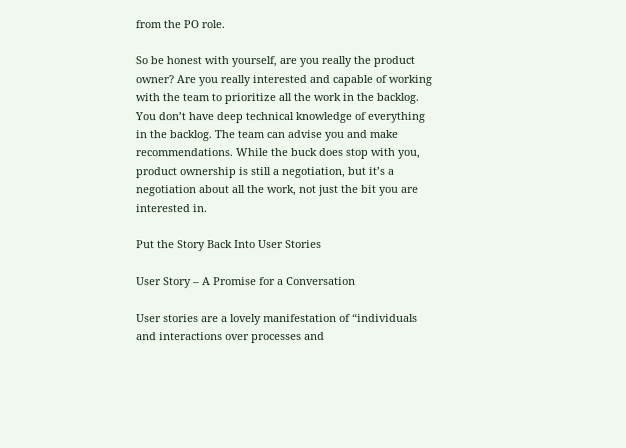from the PO role.

So be honest with yourself, are you really the product owner? Are you really interested and capable of working with the team to prioritize all the work in the backlog. You don’t have deep technical knowledge of everything in the backlog. The team can advise you and make recommendations. While the buck does stop with you, product ownership is still a negotiation, but it’s a negotiation about all the work, not just the bit you are interested in.

Put the Story Back Into User Stories

User Story – A Promise for a Conversation

User stories are a lovely manifestation of “individuals and interactions over processes and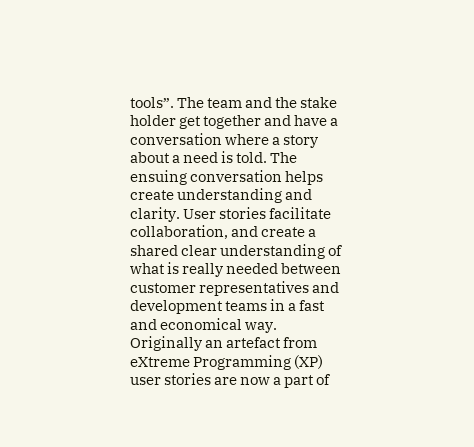tools”. The team and the stake holder get together and have a conversation where a story about a need is told. The ensuing conversation helps create understanding and clarity. User stories facilitate collaboration, and create a shared clear understanding of what is really needed between customer representatives and development teams in a fast and economical way. Originally an artefact from eXtreme Programming (XP) user stories are now a part of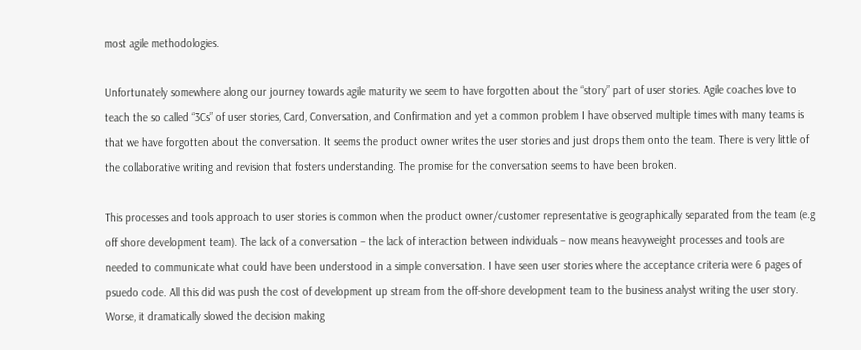most agile methodologies.

Unfortunately somewhere along our journey towards agile maturity we seem to have forgotten about the “story” part of user stories. Agile coaches love to teach the so called “3Cs” of user stories, Card, Conversation, and Confirmation and yet a common problem I have observed multiple times with many teams is that we have forgotten about the conversation. It seems the product owner writes the user stories and just drops them onto the team. There is very little of the collaborative writing and revision that fosters understanding. The promise for the conversation seems to have been broken.

This processes and tools approach to user stories is common when the product owner/customer representative is geographically separated from the team (e.g off shore development team). The lack of a conversation – the lack of interaction between individuals – now means heavyweight processes and tools are needed to communicate what could have been understood in a simple conversation. I have seen user stories where the acceptance criteria were 6 pages of psuedo code. All this did was push the cost of development up stream from the off-shore development team to the business analyst writing the user story. Worse, it dramatically slowed the decision making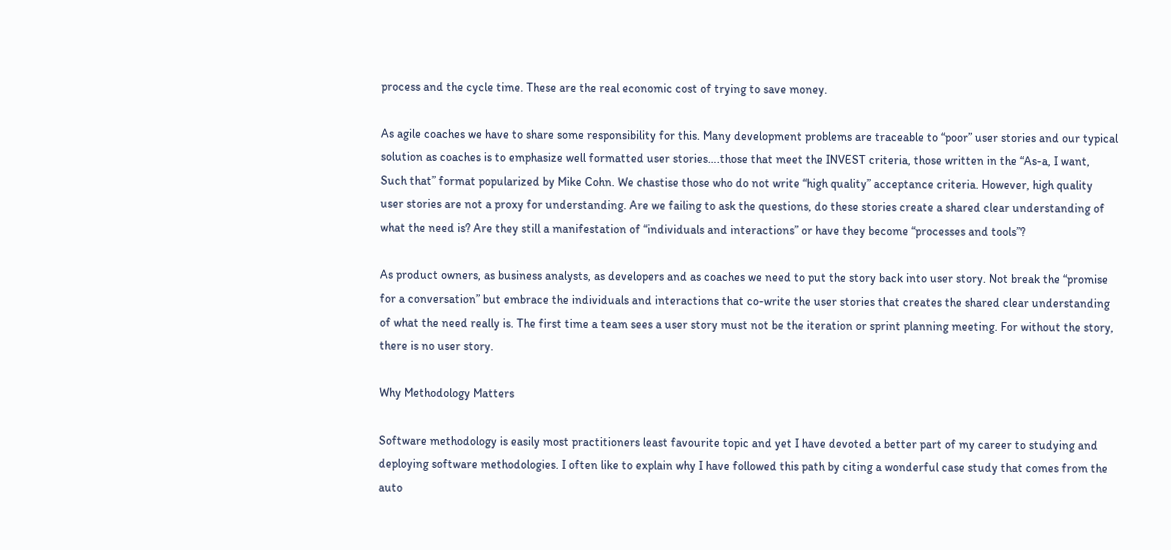process and the cycle time. These are the real economic cost of trying to save money.

As agile coaches we have to share some responsibility for this. Many development problems are traceable to “poor” user stories and our typical solution as coaches is to emphasize well formatted user stories….those that meet the INVEST criteria, those written in the “As-a, I want, Such that” format popularized by Mike Cohn. We chastise those who do not write “high quality” acceptance criteria. However, high quality user stories are not a proxy for understanding. Are we failing to ask the questions, do these stories create a shared clear understanding of what the need is? Are they still a manifestation of “individuals and interactions” or have they become “processes and tools”?

As product owners, as business analysts, as developers and as coaches we need to put the story back into user story. Not break the “promise for a conversation” but embrace the individuals and interactions that co-write the user stories that creates the shared clear understanding of what the need really is. The first time a team sees a user story must not be the iteration or sprint planning meeting. For without the story, there is no user story.

Why Methodology Matters

Software methodology is easily most practitioners least favourite topic and yet I have devoted a better part of my career to studying and deploying software methodologies. I often like to explain why I have followed this path by citing a wonderful case study that comes from the auto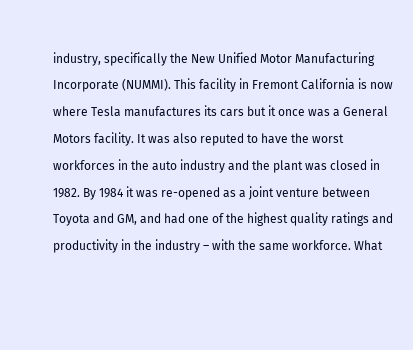industry, specifically the New Unified Motor Manufacturing Incorporate (NUMMI). This facility in Fremont California is now where Tesla manufactures its cars but it once was a General Motors facility. It was also reputed to have the worst workforces in the auto industry and the plant was closed in 1982. By 1984 it was re-opened as a joint venture between Toyota and GM, and had one of the highest quality ratings and productivity in the industry – with the same workforce. What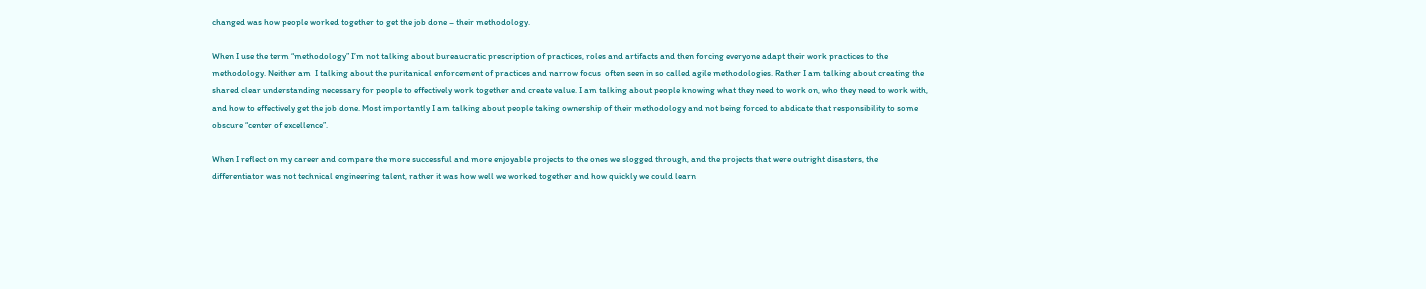changed was how people worked together to get the job done – their methodology.

When I use the term “methodology” I’m not talking about bureaucratic prescription of practices, roles and artifacts and then forcing everyone adapt their work practices to the methodology. Neither am  I talking about the puritanical enforcement of practices and narrow focus  often seen in so called agile methodologies. Rather I am talking about creating the shared clear understanding necessary for people to effectively work together and create value. I am talking about people knowing what they need to work on, who they need to work with, and how to effectively get the job done. Most importantly I am talking about people taking ownership of their methodology and not being forced to abdicate that responsibility to some obscure “center of excellence”.

When I reflect on my career and compare the more successful and more enjoyable projects to the ones we slogged through, and the projects that were outright disasters, the differentiator was not technical engineering talent, rather it was how well we worked together and how quickly we could learn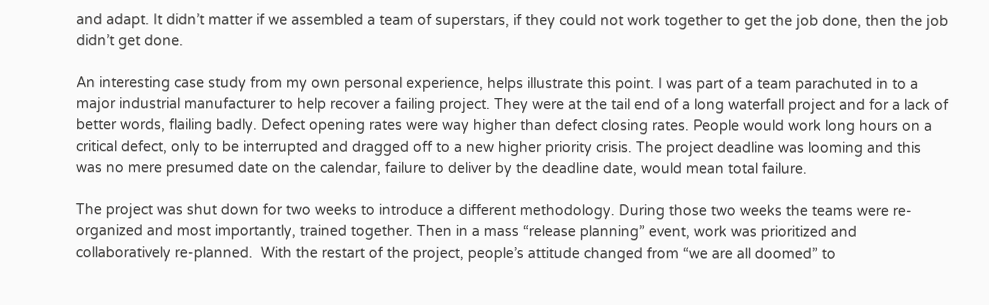and adapt. It didn’t matter if we assembled a team of superstars, if they could not work together to get the job done, then the job didn’t get done.

An interesting case study from my own personal experience, helps illustrate this point. I was part of a team parachuted in to a major industrial manufacturer to help recover a failing project. They were at the tail end of a long waterfall project and for a lack of better words, flailing badly. Defect opening rates were way higher than defect closing rates. People would work long hours on a critical defect, only to be interrupted and dragged off to a new higher priority crisis. The project deadline was looming and this was no mere presumed date on the calendar, failure to deliver by the deadline date, would mean total failure.

The project was shut down for two weeks to introduce a different methodology. During those two weeks the teams were re-organized and most importantly, trained together. Then in a mass “release planning” event, work was prioritized and collaboratively re-planned.  With the restart of the project, people’s attitude changed from “we are all doomed” to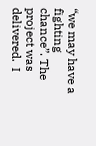“we may have a fighting chance”. The project was delivered.  I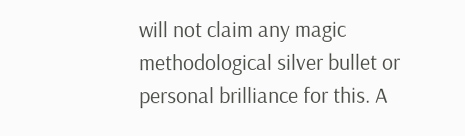will not claim any magic methodological silver bullet or personal brilliance for this. A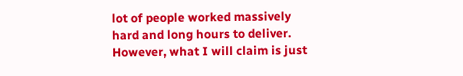lot of people worked massively hard and long hours to deliver. However, what I will claim is just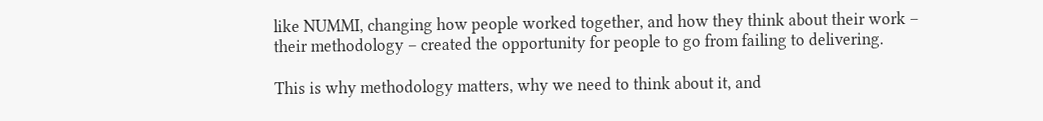like NUMMI, changing how people worked together, and how they think about their work – their methodology – created the opportunity for people to go from failing to delivering.

This is why methodology matters, why we need to think about it, and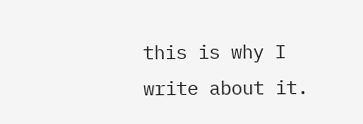this is why I write about it.